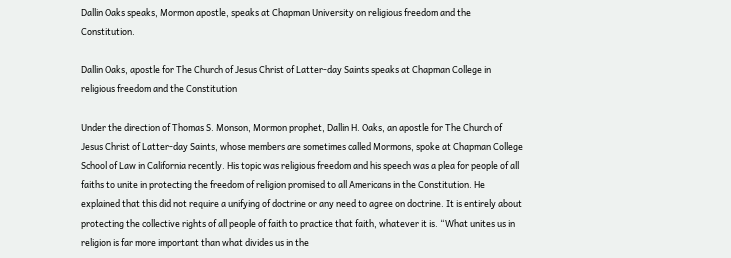Dallin Oaks speaks, Mormon apostle, speaks at Chapman University on religious freedom and the Constitution.

Dallin Oaks, apostle for The Church of Jesus Christ of Latter-day Saints speaks at Chapman College in religious freedom and the Constitution

Under the direction of Thomas S. Monson, Mormon prophet, Dallin H. Oaks, an apostle for The Church of Jesus Christ of Latter-day Saints, whose members are sometimes called Mormons, spoke at Chapman College School of Law in California recently. His topic was religious freedom and his speech was a plea for people of all faiths to unite in protecting the freedom of religion promised to all Americans in the Constitution. He explained that this did not require a unifying of doctrine or any need to agree on doctrine. It is entirely about protecting the collective rights of all people of faith to practice that faith, whatever it is. “What unites us in religion is far more important than what divides us in the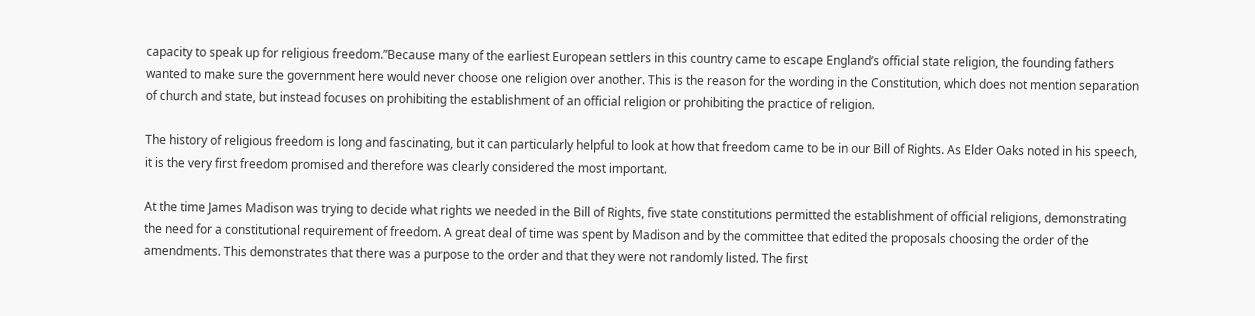capacity to speak up for religious freedom.”Because many of the earliest European settlers in this country came to escape England’s official state religion, the founding fathers wanted to make sure the government here would never choose one religion over another. This is the reason for the wording in the Constitution, which does not mention separation of church and state, but instead focuses on prohibiting the establishment of an official religion or prohibiting the practice of religion.

The history of religious freedom is long and fascinating, but it can particularly helpful to look at how that freedom came to be in our Bill of Rights. As Elder Oaks noted in his speech, it is the very first freedom promised and therefore was clearly considered the most important.

At the time James Madison was trying to decide what rights we needed in the Bill of Rights, five state constitutions permitted the establishment of official religions, demonstrating the need for a constitutional requirement of freedom. A great deal of time was spent by Madison and by the committee that edited the proposals choosing the order of the amendments. This demonstrates that there was a purpose to the order and that they were not randomly listed. The first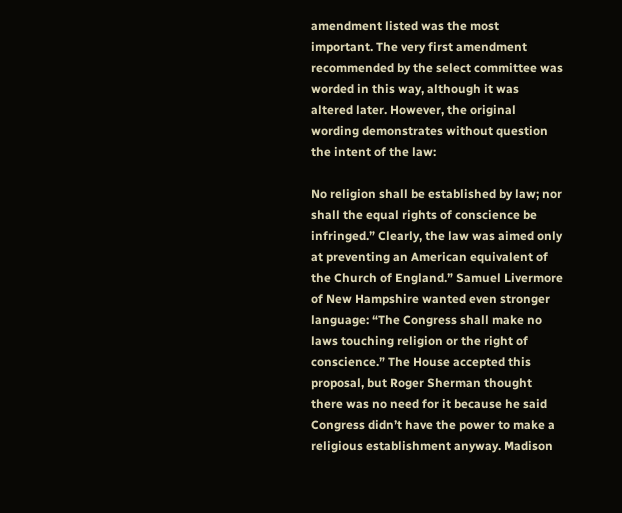amendment listed was the most important. The very first amendment recommended by the select committee was worded in this way, although it was altered later. However, the original wording demonstrates without question the intent of the law:

No religion shall be established by law; nor shall the equal rights of conscience be infringed.” Clearly, the law was aimed only at preventing an American equivalent of the Church of England.” Samuel Livermore of New Hampshire wanted even stronger language: “The Congress shall make no laws touching religion or the right of conscience.” The House accepted this proposal, but Roger Sherman thought there was no need for it because he said Congress didn’t have the power to make a religious establishment anyway. Madison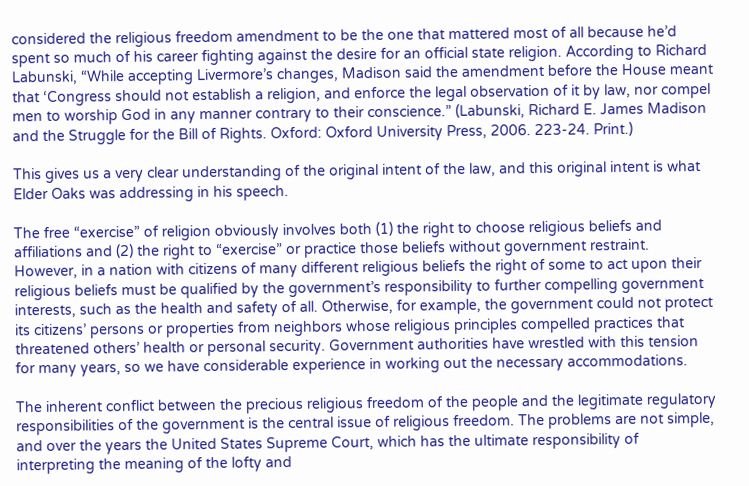considered the religious freedom amendment to be the one that mattered most of all because he’d spent so much of his career fighting against the desire for an official state religion. According to Richard Labunski, “While accepting Livermore’s changes, Madison said the amendment before the House meant that ‘Congress should not establish a religion, and enforce the legal observation of it by law, nor compel men to worship God in any manner contrary to their conscience.” (Labunski, Richard E. James Madison and the Struggle for the Bill of Rights. Oxford: Oxford University Press, 2006. 223-24. Print.)

This gives us a very clear understanding of the original intent of the law, and this original intent is what Elder Oaks was addressing in his speech.

The free “exercise” of religion obviously involves both (1) the right to choose religious beliefs and affiliations and (2) the right to “exercise” or practice those beliefs without government restraint. However, in a nation with citizens of many different religious beliefs the right of some to act upon their religious beliefs must be qualified by the government’s responsibility to further compelling government interests, such as the health and safety of all. Otherwise, for example, the government could not protect its citizens’ persons or properties from neighbors whose religious principles compelled practices that threatened others’ health or personal security. Government authorities have wrestled with this tension for many years, so we have considerable experience in working out the necessary accommodations.

The inherent conflict between the precious religious freedom of the people and the legitimate regulatory responsibilities of the government is the central issue of religious freedom. The problems are not simple, and over the years the United States Supreme Court, which has the ultimate responsibility of interpreting the meaning of the lofty and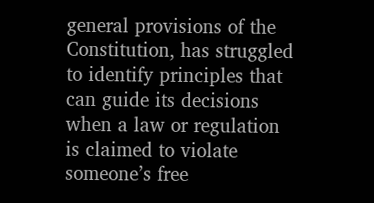general provisions of the Constitution, has struggled to identify principles that can guide its decisions when a law or regulation is claimed to violate someone’s free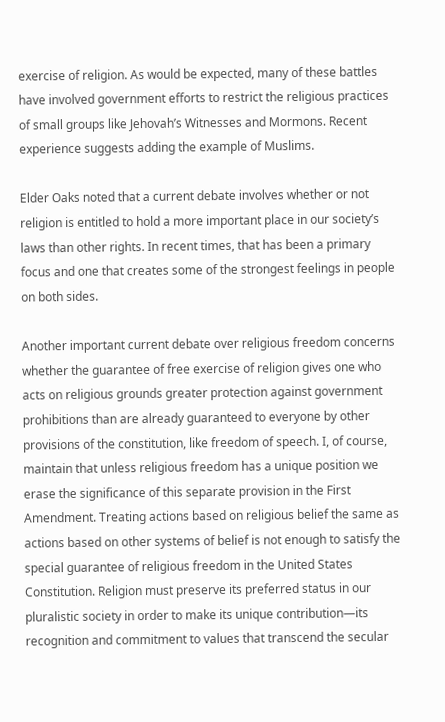exercise of religion. As would be expected, many of these battles have involved government efforts to restrict the religious practices of small groups like Jehovah’s Witnesses and Mormons. Recent experience suggests adding the example of Muslims.

Elder Oaks noted that a current debate involves whether or not religion is entitled to hold a more important place in our society’s laws than other rights. In recent times, that has been a primary focus and one that creates some of the strongest feelings in people on both sides.

Another important current debate over religious freedom concerns whether the guarantee of free exercise of religion gives one who acts on religious grounds greater protection against government prohibitions than are already guaranteed to everyone by other provisions of the constitution, like freedom of speech. I, of course, maintain that unless religious freedom has a unique position we erase the significance of this separate provision in the First Amendment. Treating actions based on religious belief the same as actions based on other systems of belief is not enough to satisfy the special guarantee of religious freedom in the United States Constitution. Religion must preserve its preferred status in our pluralistic society in order to make its unique contribution—its recognition and commitment to values that transcend the secular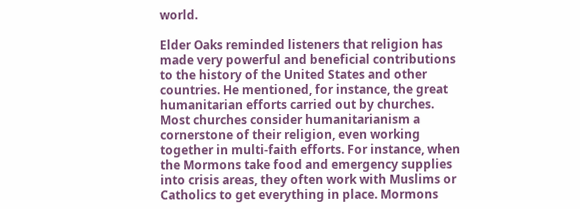world.

Elder Oaks reminded listeners that religion has made very powerful and beneficial contributions to the history of the United States and other countries. He mentioned, for instance, the great humanitarian efforts carried out by churches. Most churches consider humanitarianism a cornerstone of their religion, even working together in multi-faith efforts. For instance, when the Mormons take food and emergency supplies into crisis areas, they often work with Muslims or Catholics to get everything in place. Mormons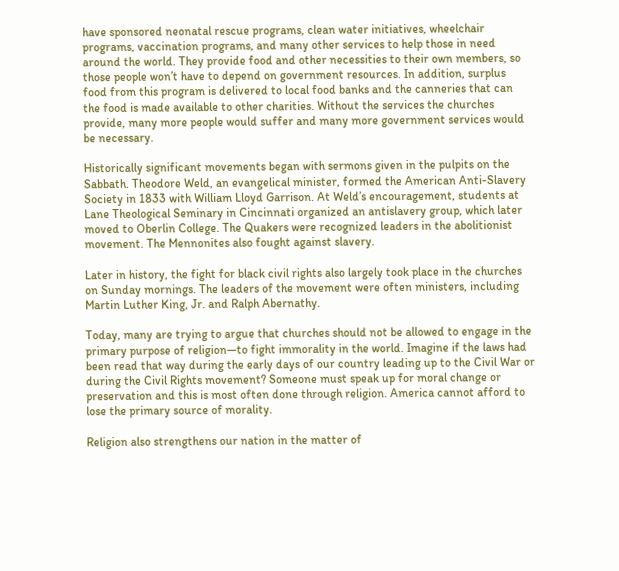have sponsored neonatal rescue programs, clean water initiatives, wheelchair programs, vaccination programs, and many other services to help those in need around the world. They provide food and other necessities to their own members, so those people won’t have to depend on government resources. In addition, surplus food from this program is delivered to local food banks and the canneries that can the food is made available to other charities. Without the services the churches provide, many more people would suffer and many more government services would be necessary.

Historically significant movements began with sermons given in the pulpits on the Sabbath. Theodore Weld, an evangelical minister, formed the American Anti-Slavery Society in 1833 with William Lloyd Garrison. At Weld’s encouragement, students at Lane Theological Seminary in Cincinnati organized an antislavery group, which later moved to Oberlin College. The Quakers were recognized leaders in the abolitionist movement. The Mennonites also fought against slavery.

Later in history, the fight for black civil rights also largely took place in the churches on Sunday mornings. The leaders of the movement were often ministers, including Martin Luther King, Jr. and Ralph Abernathy.

Today, many are trying to argue that churches should not be allowed to engage in the primary purpose of religion—to fight immorality in the world. Imagine if the laws had been read that way during the early days of our country leading up to the Civil War or during the Civil Rights movement? Someone must speak up for moral change or preservation and this is most often done through religion. America cannot afford to lose the primary source of morality.

Religion also strengthens our nation in the matter of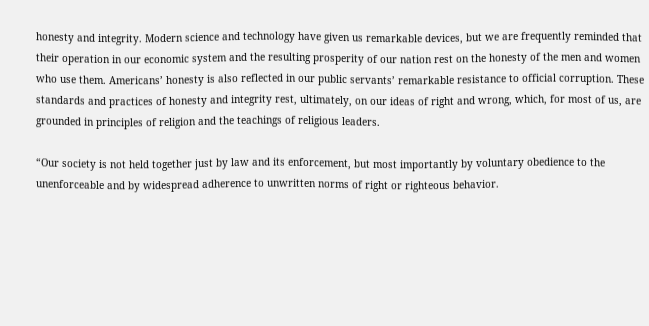honesty and integrity. Modern science and technology have given us remarkable devices, but we are frequently reminded that their operation in our economic system and the resulting prosperity of our nation rest on the honesty of the men and women who use them. Americans’ honesty is also reflected in our public servants’ remarkable resistance to official corruption. These standards and practices of honesty and integrity rest, ultimately, on our ideas of right and wrong, which, for most of us, are grounded in principles of religion and the teachings of religious leaders.

“Our society is not held together just by law and its enforcement, but most importantly by voluntary obedience to the unenforceable and by widespread adherence to unwritten norms of right or righteous behavior.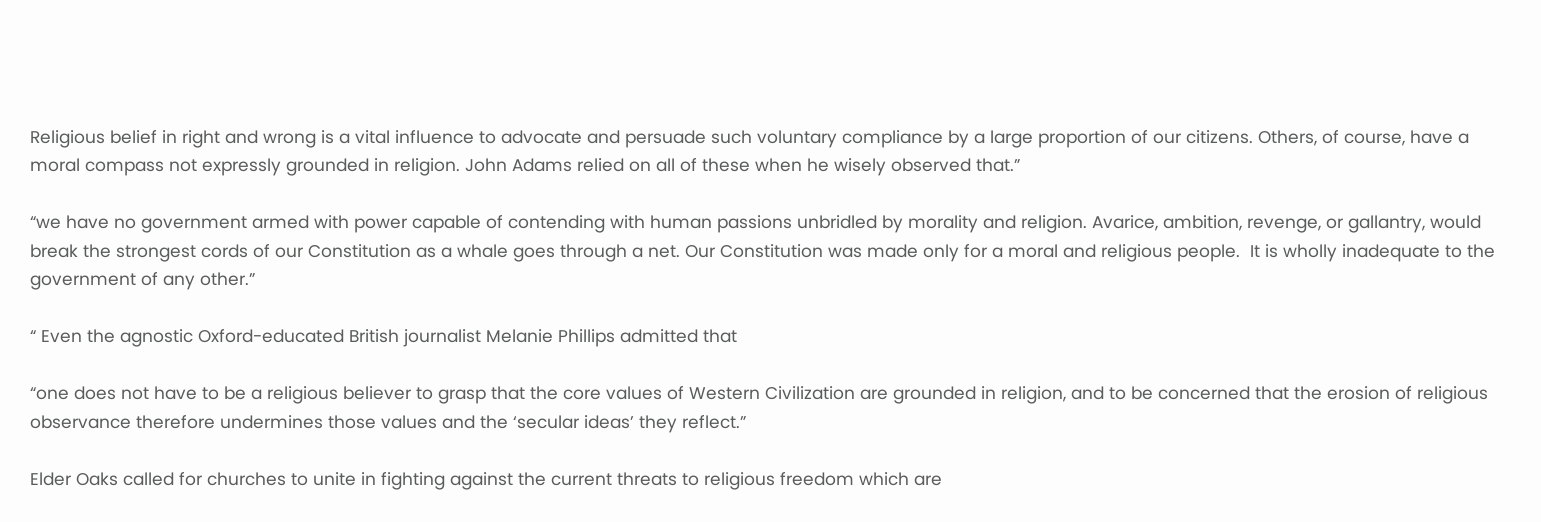Religious belief in right and wrong is a vital influence to advocate and persuade such voluntary compliance by a large proportion of our citizens. Others, of course, have a moral compass not expressly grounded in religion. John Adams relied on all of these when he wisely observed that.”

“we have no government armed with power capable of contending with human passions unbridled by morality and religion. Avarice, ambition, revenge, or gallantry, would break the strongest cords of our Constitution as a whale goes through a net. Our Constitution was made only for a moral and religious people.  It is wholly inadequate to the government of any other.”

“ Even the agnostic Oxford-educated British journalist Melanie Phillips admitted that

“one does not have to be a religious believer to grasp that the core values of Western Civilization are grounded in religion, and to be concerned that the erosion of religious observance therefore undermines those values and the ‘secular ideas’ they reflect.”

Elder Oaks called for churches to unite in fighting against the current threats to religious freedom which are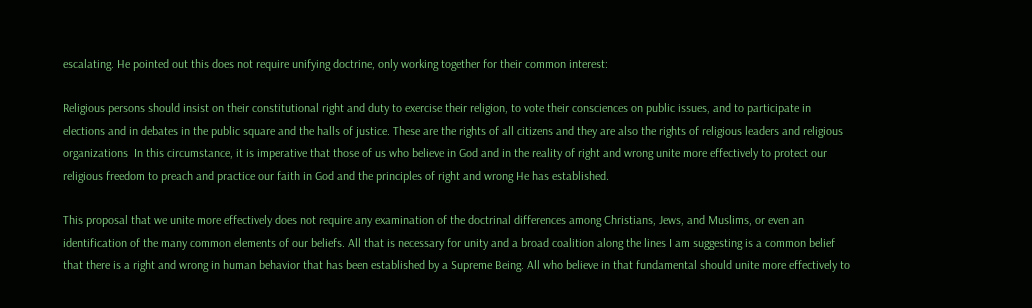escalating. He pointed out this does not require unifying doctrine, only working together for their common interest:

Religious persons should insist on their constitutional right and duty to exercise their religion, to vote their consciences on public issues, and to participate in elections and in debates in the public square and the halls of justice. These are the rights of all citizens and they are also the rights of religious leaders and religious organizations  In this circumstance, it is imperative that those of us who believe in God and in the reality of right and wrong unite more effectively to protect our religious freedom to preach and practice our faith in God and the principles of right and wrong He has established.

This proposal that we unite more effectively does not require any examination of the doctrinal differences among Christians, Jews, and Muslims, or even an identification of the many common elements of our beliefs. All that is necessary for unity and a broad coalition along the lines I am suggesting is a common belief that there is a right and wrong in human behavior that has been established by a Supreme Being. All who believe in that fundamental should unite more effectively to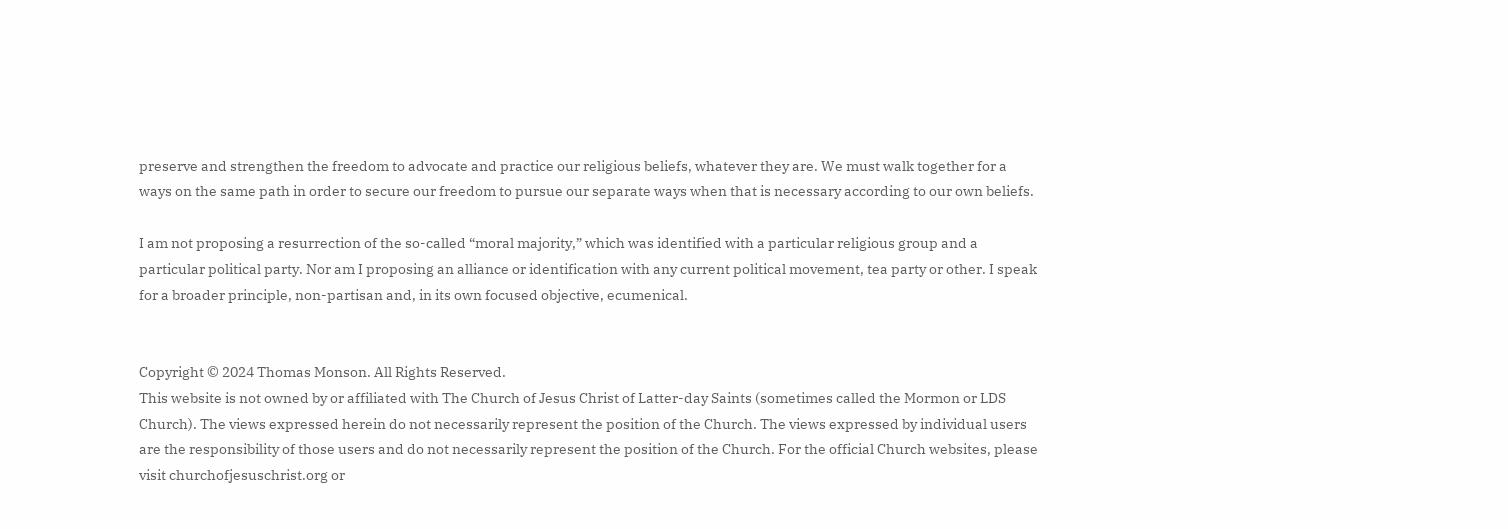preserve and strengthen the freedom to advocate and practice our religious beliefs, whatever they are. We must walk together for a ways on the same path in order to secure our freedom to pursue our separate ways when that is necessary according to our own beliefs.

I am not proposing a resurrection of the so-called “moral majority,” which was identified with a particular religious group and a particular political party. Nor am I proposing an alliance or identification with any current political movement, tea party or other. I speak for a broader principle, non-partisan and, in its own focused objective, ecumenical.


Copyright © 2024 Thomas Monson. All Rights Reserved.
This website is not owned by or affiliated with The Church of Jesus Christ of Latter-day Saints (sometimes called the Mormon or LDS Church). The views expressed herein do not necessarily represent the position of the Church. The views expressed by individual users are the responsibility of those users and do not necessarily represent the position of the Church. For the official Church websites, please visit churchofjesuschrist.org or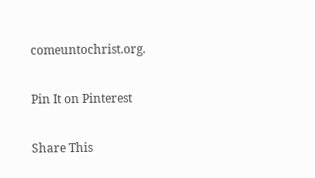comeuntochrist.org.

Pin It on Pinterest

Share This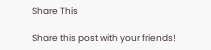Share This

Share this post with your friends!